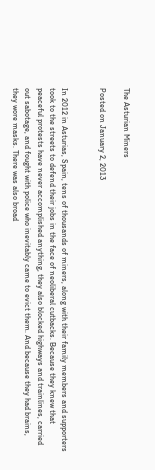The Asturian Miners

Posted on January 2, 2013


In 2012 in Asturias, Spain, tens of thousands of miners, along with their family members and supporters took to the streets to defend their jobs in the face of neoliberal cutbacks. Because they knew that peaceful protests have never accomplished anything, they also blocked highways and trainlines, carried out sabotage, and fought with police who inevitably came to evict them. And because they had brains, they wore masks. There was also broad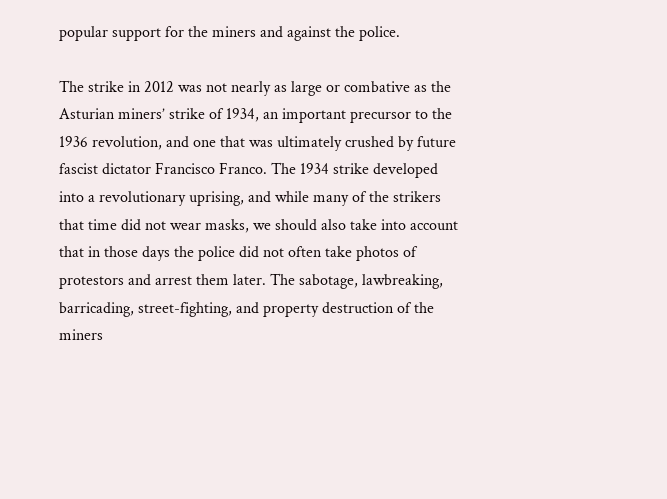popular support for the miners and against the police.

The strike in 2012 was not nearly as large or combative as the Asturian miners’ strike of 1934, an important precursor to the 1936 revolution, and one that was ultimately crushed by future fascist dictator Francisco Franco. The 1934 strike developed into a revolutionary uprising, and while many of the strikers that time did not wear masks, we should also take into account that in those days the police did not often take photos of protestors and arrest them later. The sabotage, lawbreaking, barricading, street-fighting, and property destruction of the miners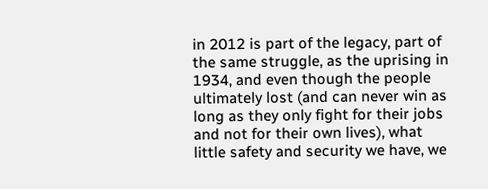in 2012 is part of the legacy, part of the same struggle, as the uprising in 1934, and even though the people ultimately lost (and can never win as long as they only fight for their jobs and not for their own lives), what little safety and security we have, we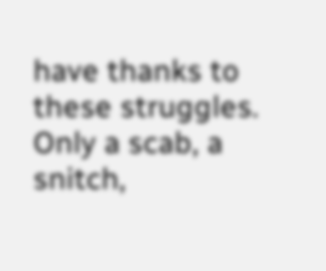have thanks to these struggles. Only a scab, a snitch,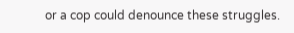or a cop could denounce these struggles.